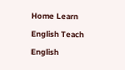Home Learn English Teach English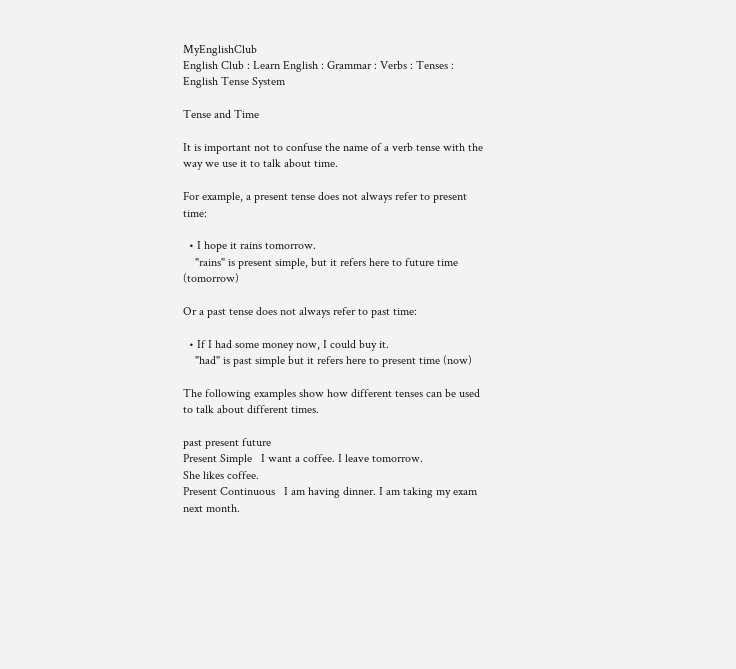MyEnglishClub
English Club : Learn English : Grammar : Verbs : Tenses : English Tense System

Tense and Time

It is important not to confuse the name of a verb tense with the way we use it to talk about time.

For example, a present tense does not always refer to present time:

  • I hope it rains tomorrow.
    "rains" is present simple, but it refers here to future time (tomorrow)

Or a past tense does not always refer to past time:

  • If I had some money now, I could buy it.
    "had" is past simple but it refers here to present time (now)

The following examples show how different tenses can be used to talk about different times.

past present future
Present Simple   I want a coffee. I leave tomorrow.
She likes coffee.
Present Continuous   I am having dinner. I am taking my exam next month.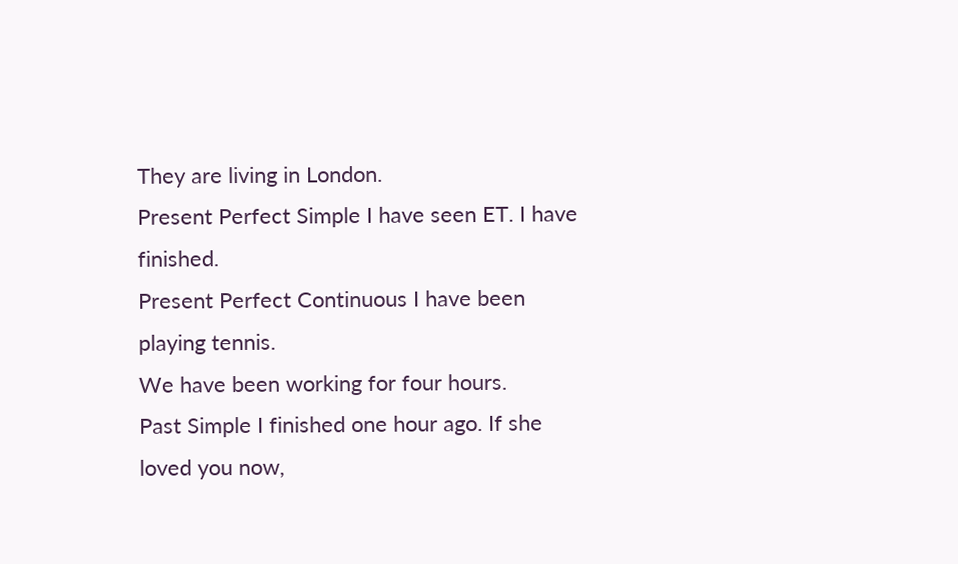They are living in London.
Present Perfect Simple I have seen ET. I have finished.
Present Perfect Continuous I have been playing tennis.
We have been working for four hours.
Past Simple I finished one hour ago. If she loved you now,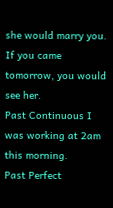she would marry you. If you came tomorrow, you would see her.
Past Continuous I was working at 2am this morning.
Past Perfect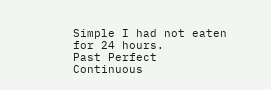Simple I had not eaten for 24 hours.
Past Perfect Continuous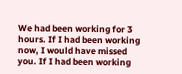We had been working for 3 hours. If I had been working now, I would have missed you. If I had been working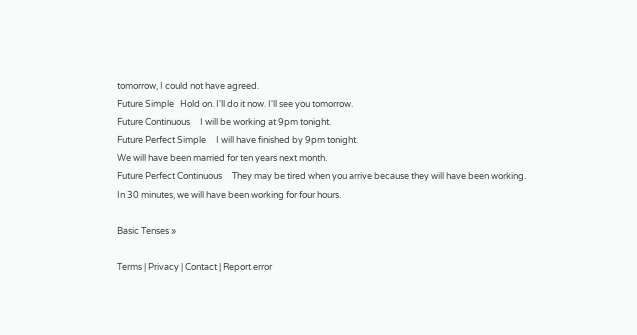tomorrow, I could not have agreed.
Future Simple   Hold on. I'll do it now. I'll see you tomorrow.
Future Continuous     I will be working at 9pm tonight.
Future Perfect Simple     I will have finished by 9pm tonight.
We will have been married for ten years next month.
Future Perfect Continuous     They may be tired when you arrive because they will have been working.
In 30 minutes, we will have been working for four hours.

Basic Tenses »

Terms | Privacy | Contact | Report error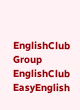EnglishClub Group EnglishClub EasyEnglish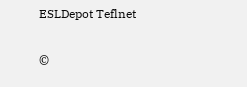ESLDepot Teflnet

©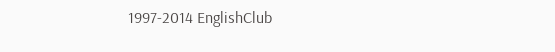1997-2014 EnglishClub